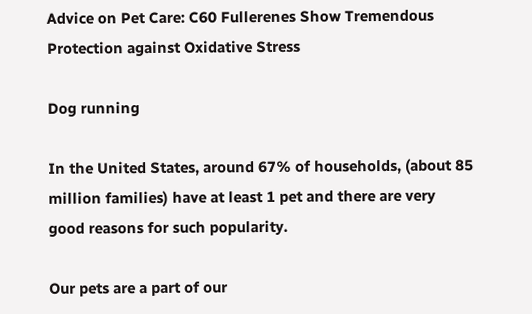Advice on Pet Care: C60 Fullerenes Show Tremendous Protection against Oxidative Stress

Dog running

In the United States, around 67% of households, (about 85 million families) have at least 1 pet and there are very good reasons for such popularity.

Our pets are a part of our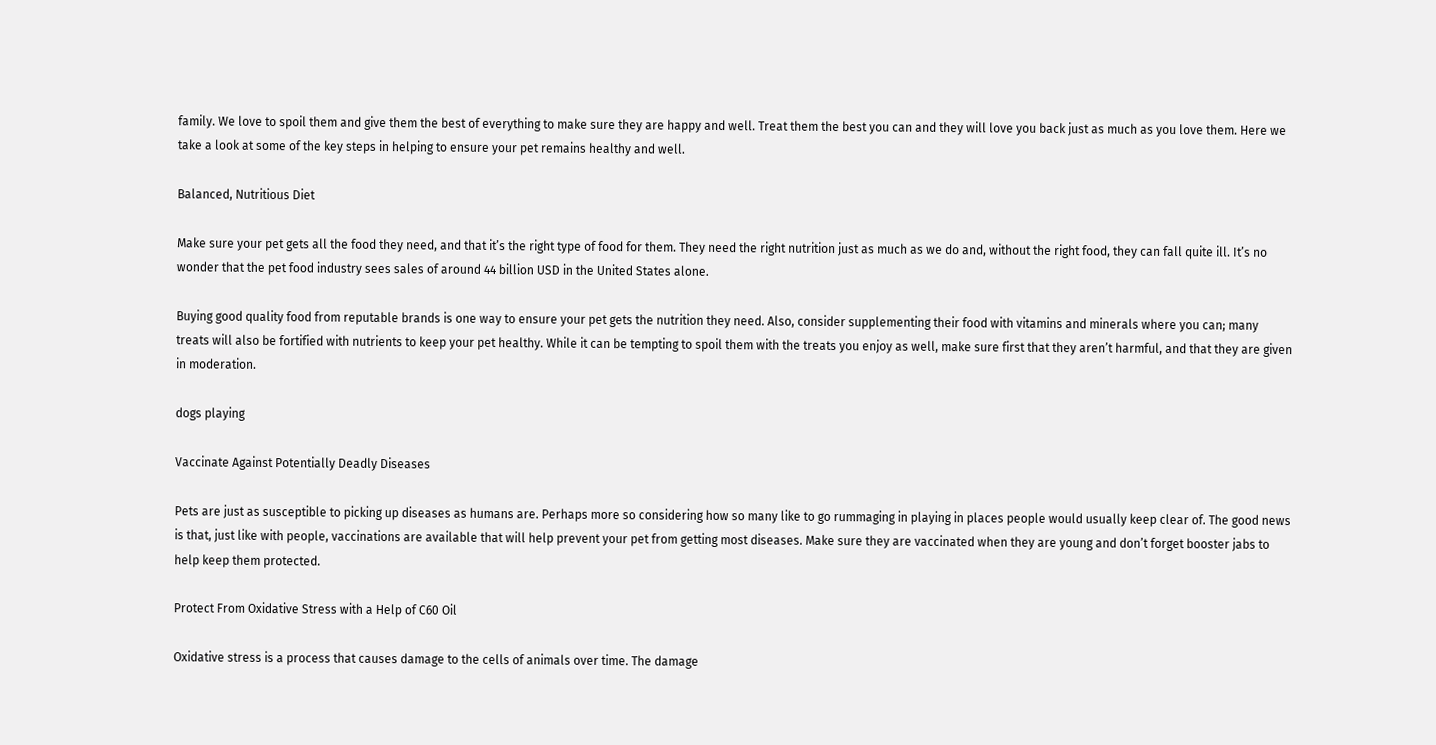family. We love to spoil them and give them the best of everything to make sure they are happy and well. Treat them the best you can and they will love you back just as much as you love them. Here we take a look at some of the key steps in helping to ensure your pet remains healthy and well.

Balanced, Nutritious Diet

Make sure your pet gets all the food they need, and that it’s the right type of food for them. They need the right nutrition just as much as we do and, without the right food, they can fall quite ill. It’s no wonder that the pet food industry sees sales of around 44 billion USD in the United States alone.

Buying good quality food from reputable brands is one way to ensure your pet gets the nutrition they need. Also, consider supplementing their food with vitamins and minerals where you can; many treats will also be fortified with nutrients to keep your pet healthy. While it can be tempting to spoil them with the treats you enjoy as well, make sure first that they aren’t harmful, and that they are given in moderation.

dogs playing

Vaccinate Against Potentially Deadly Diseases

Pets are just as susceptible to picking up diseases as humans are. Perhaps more so considering how so many like to go rummaging in playing in places people would usually keep clear of. The good news is that, just like with people, vaccinations are available that will help prevent your pet from getting most diseases. Make sure they are vaccinated when they are young and don’t forget booster jabs to help keep them protected.

Protect From Oxidative Stress with a Help of C60 Oil

Oxidative stress is a process that causes damage to the cells of animals over time. The damage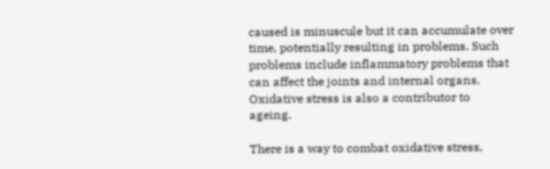caused is minuscule but it can accumulate over time, potentially resulting in problems. Such problems include inflammatory problems that can affect the joints and internal organs. Oxidative stress is also a contributor to ageing.

There is a way to combat oxidative stress,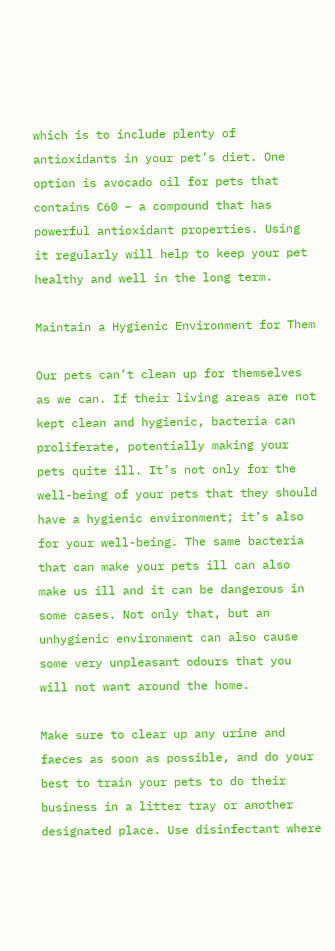which is to include plenty of antioxidants in your pet’s diet. One option is avocado oil for pets that contains C60 – a compound that has powerful antioxidant properties. Using it regularly will help to keep your pet healthy and well in the long term.

Maintain a Hygienic Environment for Them

Our pets can’t clean up for themselves as we can. If their living areas are not kept clean and hygienic, bacteria can proliferate, potentially making your pets quite ill. It’s not only for the well-being of your pets that they should have a hygienic environment; it’s also for your well-being. The same bacteria that can make your pets ill can also make us ill and it can be dangerous in some cases. Not only that, but an unhygienic environment can also cause some very unpleasant odours that you will not want around the home.

Make sure to clear up any urine and faeces as soon as possible, and do your best to train your pets to do their business in a litter tray or another designated place. Use disinfectant where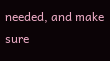needed, and make sure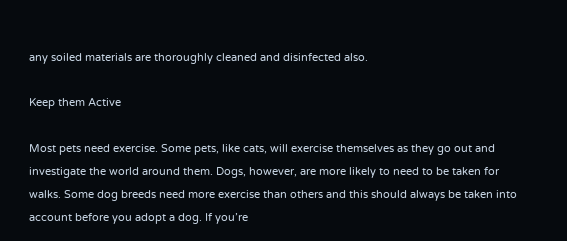any soiled materials are thoroughly cleaned and disinfected also.

Keep them Active

Most pets need exercise. Some pets, like cats, will exercise themselves as they go out and investigate the world around them. Dogs, however, are more likely to need to be taken for walks. Some dog breeds need more exercise than others and this should always be taken into account before you adopt a dog. If you’re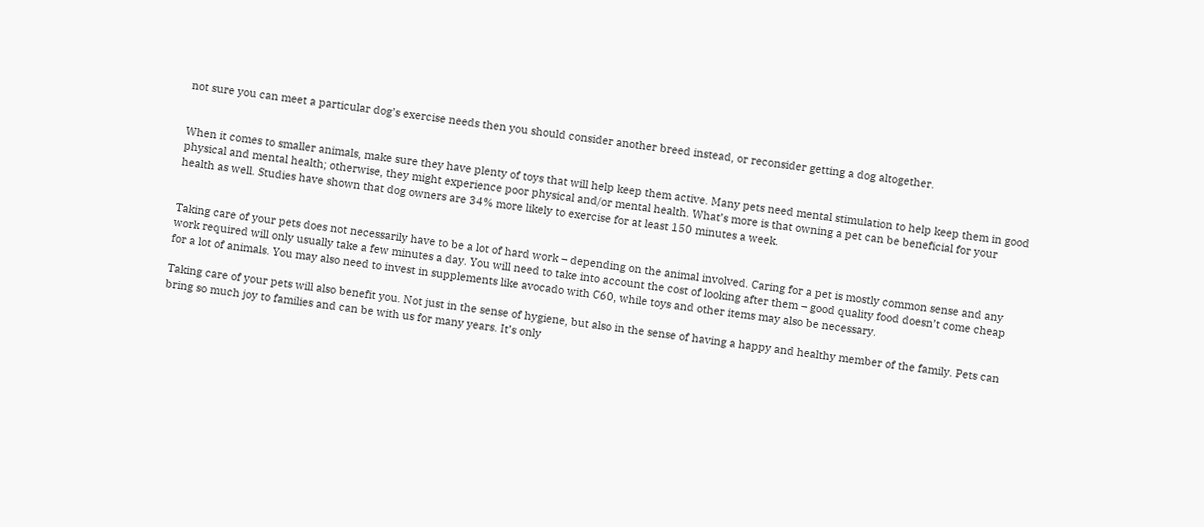not sure you can meet a particular dog’s exercise needs then you should consider another breed instead, or reconsider getting a dog altogether.


When it comes to smaller animals, make sure they have plenty of toys that will help keep them active. Many pets need mental stimulation to help keep them in good physical and mental health; otherwise, they might experience poor physical and/or mental health. What’s more is that owning a pet can be beneficial for your health as well. Studies have shown that dog owners are 34% more likely to exercise for at least 150 minutes a week.


Taking care of your pets does not necessarily have to be a lot of hard work – depending on the animal involved. Caring for a pet is mostly common sense and any work required will only usually take a few minutes a day. You will need to take into account the cost of looking after them – good quality food doesn’t come cheap for a lot of animals. You may also need to invest in supplements like avocado with C60, while toys and other items may also be necessary.

Taking care of your pets will also benefit you. Not just in the sense of hygiene, but also in the sense of having a happy and healthy member of the family. Pets can bring so much joy to families and can be with us for many years. It’s only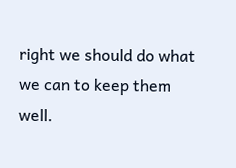right we should do what we can to keep them well.